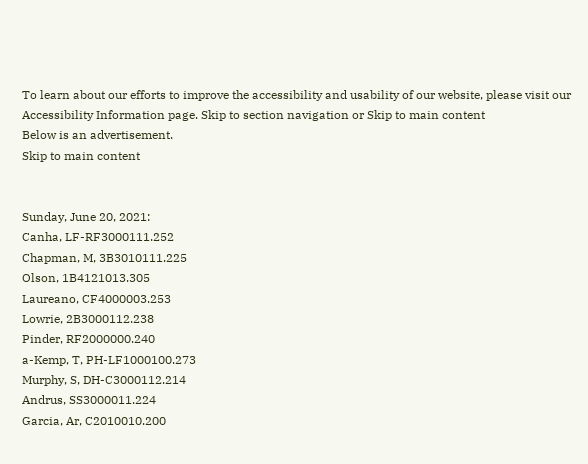To learn about our efforts to improve the accessibility and usability of our website, please visit our Accessibility Information page. Skip to section navigation or Skip to main content
Below is an advertisement.
Skip to main content


Sunday, June 20, 2021:
Canha, LF-RF3000111.252
Chapman, M, 3B3010111.225
Olson, 1B4121013.305
Laureano, CF4000003.253
Lowrie, 2B3000112.238
Pinder, RF2000000.240
a-Kemp, T, PH-LF1000100.273
Murphy, S, DH-C3000112.214
Andrus, SS3000011.224
Garcia, Ar, C2010010.200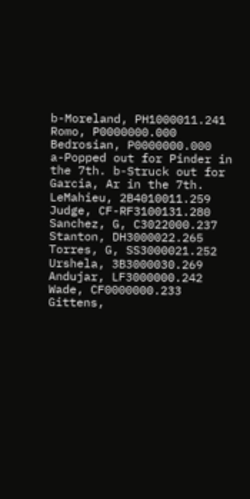b-Moreland, PH1000011.241
Romo, P0000000.000
Bedrosian, P0000000.000
a-Popped out for Pinder in the 7th. b-Struck out for Garcia, Ar in the 7th.
LeMahieu, 2B4010011.259
Judge, CF-RF3100131.280
Sanchez, G, C3022000.237
Stanton, DH3000022.265
Torres, G, SS3000021.252
Urshela, 3B3000030.269
Andujar, LF3000000.242
Wade, CF0000000.233
Gittens,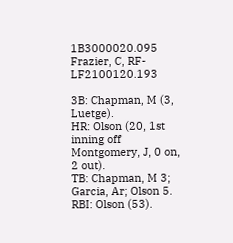1B3000020.095
Frazier, C, RF-LF2100120.193

3B: Chapman, M (3, Luetge).
HR: Olson (20, 1st inning off Montgomery, J, 0 on, 2 out).
TB: Chapman, M 3; Garcia, Ar; Olson 5.
RBI: Olson (53).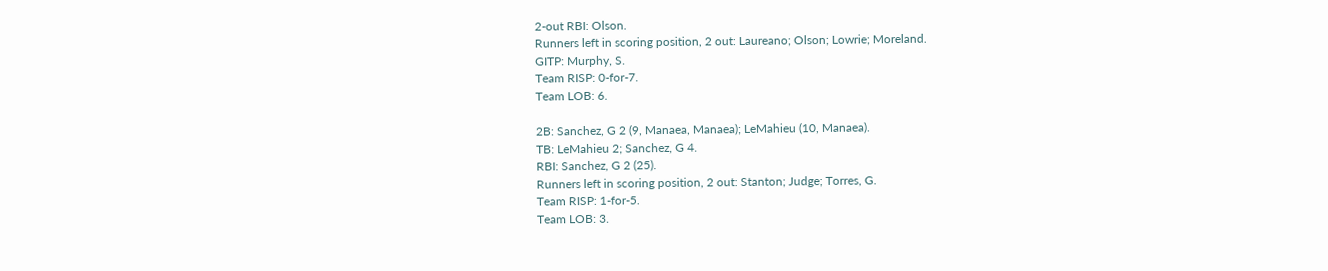2-out RBI: Olson.
Runners left in scoring position, 2 out: Laureano; Olson; Lowrie; Moreland.
GITP: Murphy, S.
Team RISP: 0-for-7.
Team LOB: 6.

2B: Sanchez, G 2 (9, Manaea, Manaea); LeMahieu (10, Manaea).
TB: LeMahieu 2; Sanchez, G 4.
RBI: Sanchez, G 2 (25).
Runners left in scoring position, 2 out: Stanton; Judge; Torres, G.
Team RISP: 1-for-5.
Team LOB: 3.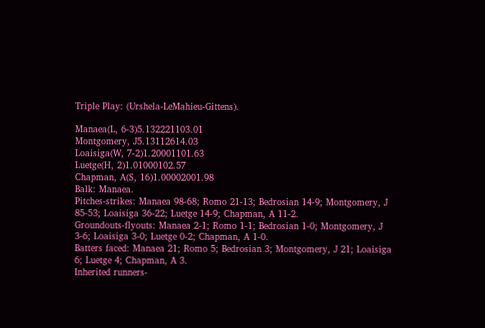Triple Play: (Urshela-LeMahieu-Gittens).

Manaea(L, 6-3)5.132221103.01
Montgomery, J5.13112614.03
Loaisiga(W, 7-2)1.20001101.63
Luetge(H, 2)1.01000102.57
Chapman, A(S, 16)1.00002001.98
Balk: Manaea.
Pitches-strikes: Manaea 98-68; Romo 21-13; Bedrosian 14-9; Montgomery, J 85-53; Loaisiga 36-22; Luetge 14-9; Chapman, A 11-2.
Groundouts-flyouts: Manaea 2-1; Romo 1-1; Bedrosian 1-0; Montgomery, J 3-6; Loaisiga 3-0; Luetge 0-2; Chapman, A 1-0.
Batters faced: Manaea 21; Romo 5; Bedrosian 3; Montgomery, J 21; Loaisiga 6; Luetge 4; Chapman, A 3.
Inherited runners-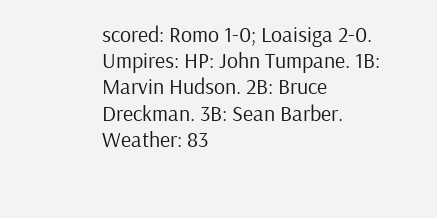scored: Romo 1-0; Loaisiga 2-0.
Umpires: HP: John Tumpane. 1B: Marvin Hudson. 2B: Bruce Dreckman. 3B: Sean Barber.
Weather: 83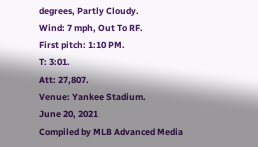degrees, Partly Cloudy.
Wind: 7 mph, Out To RF.
First pitch: 1:10 PM.
T: 3:01.
Att: 27,807.
Venue: Yankee Stadium.
June 20, 2021
Compiled by MLB Advanced Media